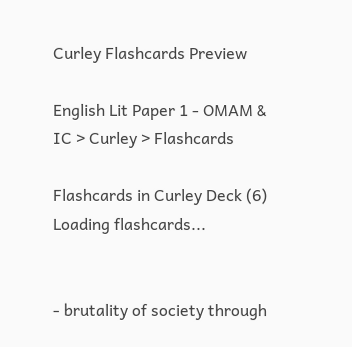Curley Flashcards Preview

English Lit Paper 1 - OMAM & IC > Curley > Flashcards

Flashcards in Curley Deck (6)
Loading flashcards...


- brutality of society through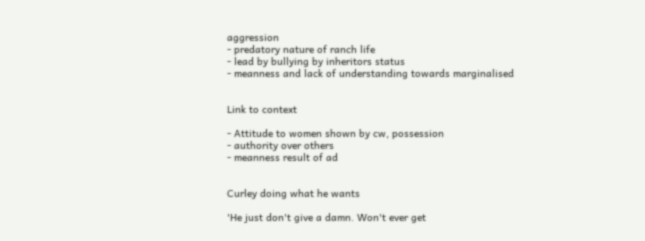aggression
- predatory nature of ranch life
- lead by bullying by inheritors status
- meanness and lack of understanding towards marginalised


Link to context

- Attitude to women shown by cw, possession
- authority over others
- meanness result of ad


Curley doing what he wants

'He just don't give a damn. Won't ever get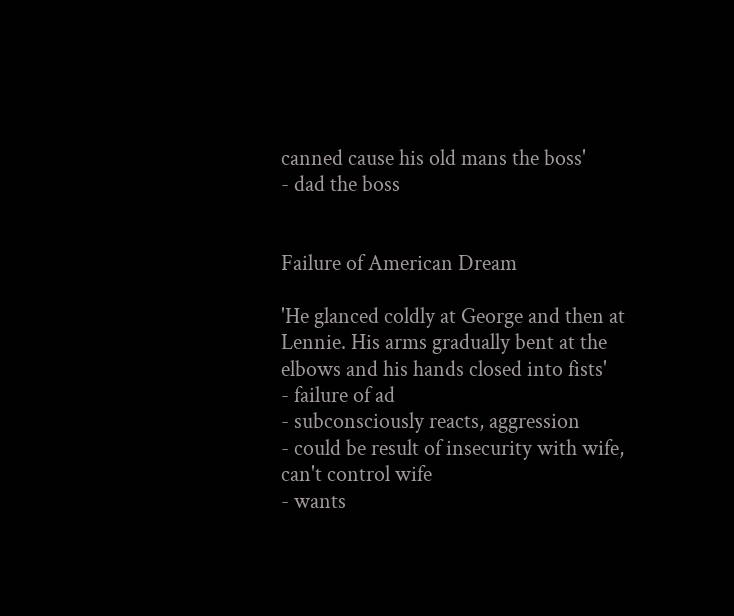canned cause his old mans the boss'
- dad the boss


Failure of American Dream

'He glanced coldly at George and then at Lennie. His arms gradually bent at the elbows and his hands closed into fists'
- failure of ad
- subconsciously reacts, aggression
- could be result of insecurity with wife, can't control wife
- wants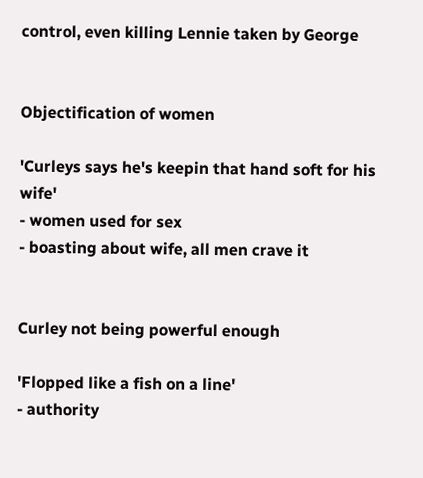control, even killing Lennie taken by George


Objectification of women

'Curleys says he's keepin that hand soft for his wife'
- women used for sex
- boasting about wife, all men crave it


Curley not being powerful enough

'Flopped like a fish on a line'
- authority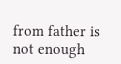from father is not enough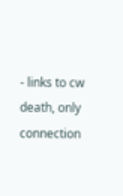- links to cw death, only connection